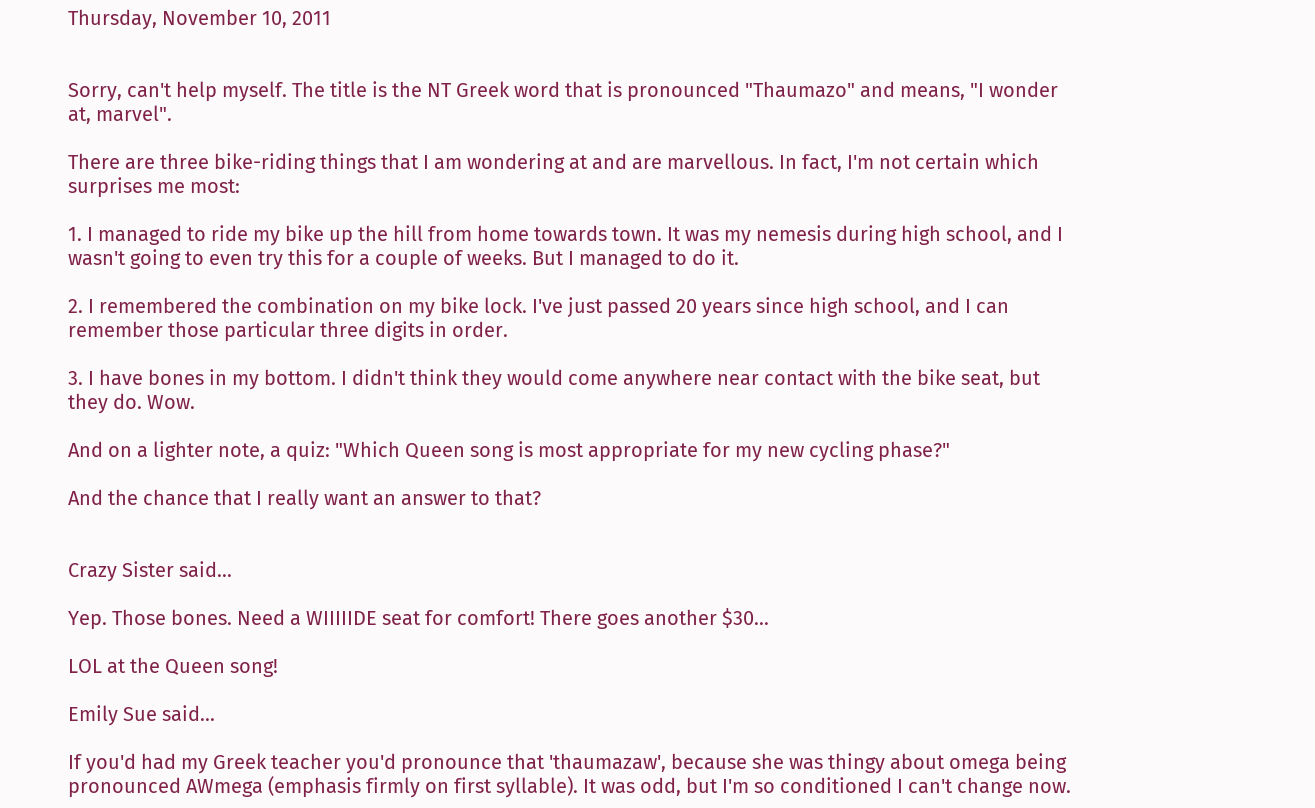Thursday, November 10, 2011


Sorry, can't help myself. The title is the NT Greek word that is pronounced "Thaumazo" and means, "I wonder at, marvel".

There are three bike-riding things that I am wondering at and are marvellous. In fact, I'm not certain which surprises me most:

1. I managed to ride my bike up the hill from home towards town. It was my nemesis during high school, and I wasn't going to even try this for a couple of weeks. But I managed to do it.

2. I remembered the combination on my bike lock. I've just passed 20 years since high school, and I can remember those particular three digits in order.

3. I have bones in my bottom. I didn't think they would come anywhere near contact with the bike seat, but they do. Wow.

And on a lighter note, a quiz: "Which Queen song is most appropriate for my new cycling phase?"

And the chance that I really want an answer to that?


Crazy Sister said...

Yep. Those bones. Need a WIIIIIDE seat for comfort! There goes another $30...

LOL at the Queen song!

Emily Sue said...

If you'd had my Greek teacher you'd pronounce that 'thaumazaw', because she was thingy about omega being pronounced AWmega (emphasis firmly on first syllable). It was odd, but I'm so conditioned I can't change now.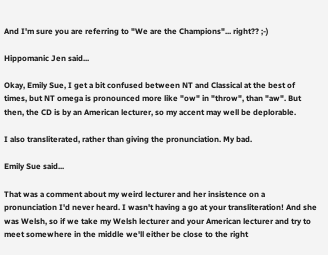And I'm sure you are referring to "We are the Champions"... right?? ;-)

Hippomanic Jen said...

Okay, Emily Sue, I get a bit confused between NT and Classical at the best of times, but NT omega is pronounced more like "ow" in "throw", than "aw". But then, the CD is by an American lecturer, so my accent may well be deplorable.

I also transliterated, rather than giving the pronunciation. My bad.

Emily Sue said...

That was a comment about my weird lecturer and her insistence on a pronunciation I'd never heard. I wasn't having a go at your transliteration! And she was Welsh, so if we take my Welsh lecturer and your American lecturer and try to meet somewhere in the middle we'll either be close to the right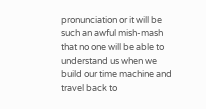pronunciation or it will be such an awful mish-mash that no one will be able to understand us when we build our time machine and travel back to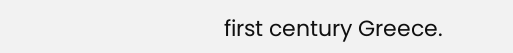first century Greece.